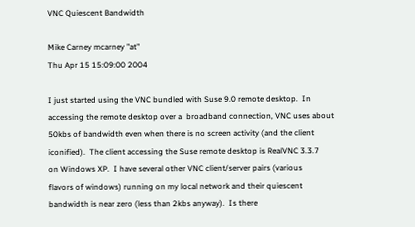VNC Quiescent Bandwidth

Mike Carney mcarney "at"
Thu Apr 15 15:09:00 2004

I just started using the VNC bundled with Suse 9.0 remote desktop.  In
accessing the remote desktop over a  broadband connection, VNC uses about
50kbs of bandwidth even when there is no screen activity (and the client
iconified).  The client accessing the Suse remote desktop is RealVNC 3.3.7
on Windows XP.  I have several other VNC client/server pairs (various
flavors of windows) running on my local network and their quiescent
bandwidth is near zero (less than 2kbs anyway).  Is there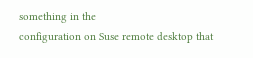something in the
configuration on Suse remote desktop that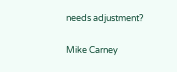needs adjustment?

Mike Carney